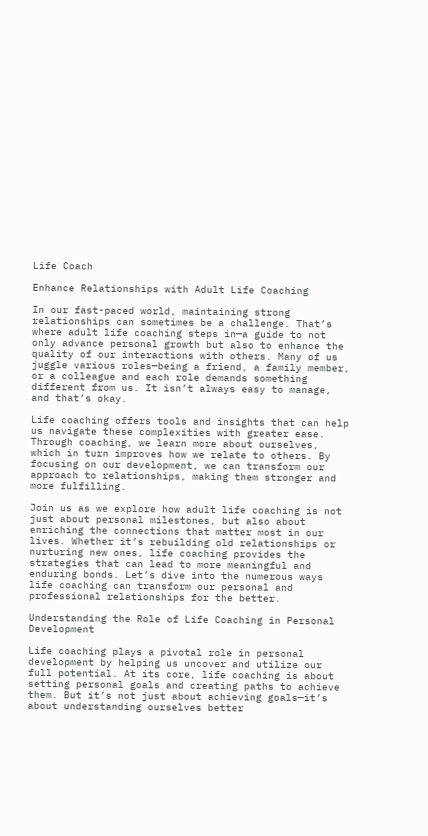Life Coach

Enhance Relationships with Adult Life Coaching

In our fast-paced world, maintaining strong relationships can sometimes be a challenge. That’s where adult life coaching steps in—a guide to not only advance personal growth but also to enhance the quality of our interactions with others. Many of us juggle various roles—being a friend, a family member, or a colleague and each role demands something different from us. It isn’t always easy to manage, and that’s okay.

Life coaching offers tools and insights that can help us navigate these complexities with greater ease. Through coaching, we learn more about ourselves, which in turn improves how we relate to others. By focusing on our development, we can transform our approach to relationships, making them stronger and more fulfilling.

Join us as we explore how adult life coaching is not just about personal milestones, but also about enriching the connections that matter most in our lives. Whether it’s rebuilding old relationships or nurturing new ones, life coaching provides the strategies that can lead to more meaningful and enduring bonds. Let’s dive into the numerous ways life coaching can transform our personal and professional relationships for the better.

Understanding the Role of Life Coaching in Personal Development

Life coaching plays a pivotal role in personal development by helping us uncover and utilize our full potential. At its core, life coaching is about setting personal goals and creating paths to achieve them. But it’s not just about achieving goals—it’s about understanding ourselves better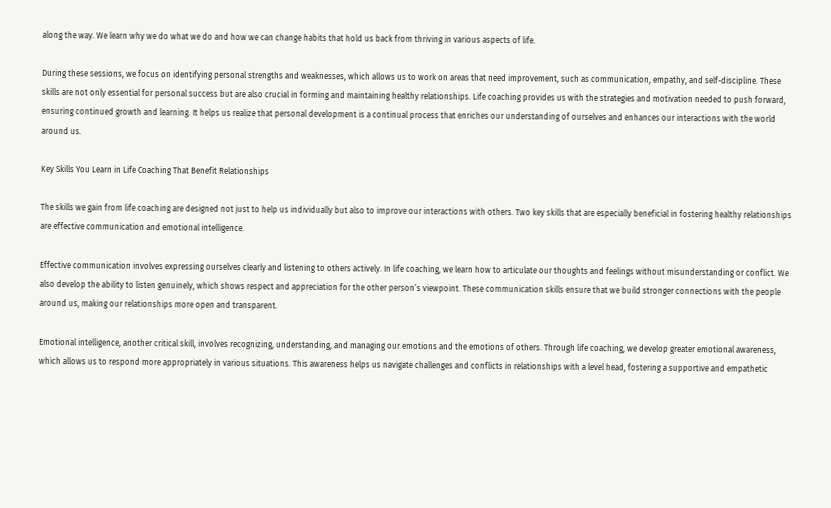along the way. We learn why we do what we do and how we can change habits that hold us back from thriving in various aspects of life.

During these sessions, we focus on identifying personal strengths and weaknesses, which allows us to work on areas that need improvement, such as communication, empathy, and self-discipline. These skills are not only essential for personal success but are also crucial in forming and maintaining healthy relationships. Life coaching provides us with the strategies and motivation needed to push forward, ensuring continued growth and learning. It helps us realize that personal development is a continual process that enriches our understanding of ourselves and enhances our interactions with the world around us.

Key Skills You Learn in Life Coaching That Benefit Relationships

The skills we gain from life coaching are designed not just to help us individually but also to improve our interactions with others. Two key skills that are especially beneficial in fostering healthy relationships are effective communication and emotional intelligence.

Effective communication involves expressing ourselves clearly and listening to others actively. In life coaching, we learn how to articulate our thoughts and feelings without misunderstanding or conflict. We also develop the ability to listen genuinely, which shows respect and appreciation for the other person’s viewpoint. These communication skills ensure that we build stronger connections with the people around us, making our relationships more open and transparent.

Emotional intelligence, another critical skill, involves recognizing, understanding, and managing our emotions and the emotions of others. Through life coaching, we develop greater emotional awareness, which allows us to respond more appropriately in various situations. This awareness helps us navigate challenges and conflicts in relationships with a level head, fostering a supportive and empathetic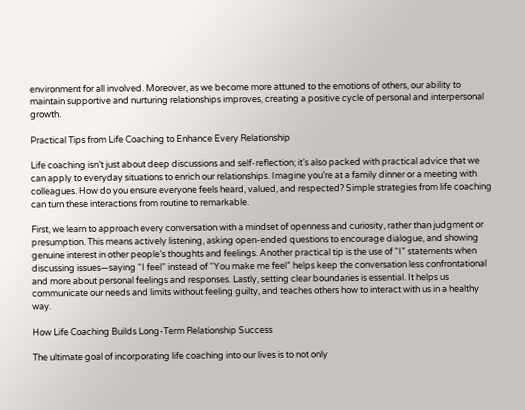environment for all involved. Moreover, as we become more attuned to the emotions of others, our ability to maintain supportive and nurturing relationships improves, creating a positive cycle of personal and interpersonal growth.

Practical Tips from Life Coaching to Enhance Every Relationship

Life coaching isn’t just about deep discussions and self-reflection; it’s also packed with practical advice that we can apply to everyday situations to enrich our relationships. Imagine you’re at a family dinner or a meeting with colleagues. How do you ensure everyone feels heard, valued, and respected? Simple strategies from life coaching can turn these interactions from routine to remarkable.

First, we learn to approach every conversation with a mindset of openness and curiosity, rather than judgment or presumption. This means actively listening, asking open-ended questions to encourage dialogue, and showing genuine interest in other people’s thoughts and feelings. Another practical tip is the use of “I” statements when discussing issues—saying “I feel” instead of “You make me feel” helps keep the conversation less confrontational and more about personal feelings and responses. Lastly, setting clear boundaries is essential. It helps us communicate our needs and limits without feeling guilty, and teaches others how to interact with us in a healthy way.

How Life Coaching Builds Long-Term Relationship Success

The ultimate goal of incorporating life coaching into our lives is to not only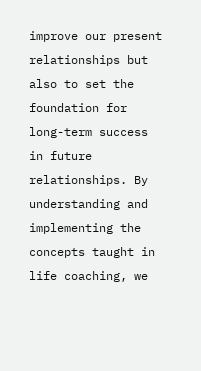improve our present relationships but also to set the foundation for long-term success in future relationships. By understanding and implementing the concepts taught in life coaching, we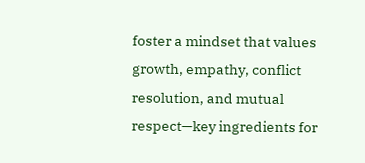foster a mindset that values growth, empathy, conflict resolution, and mutual respect—key ingredients for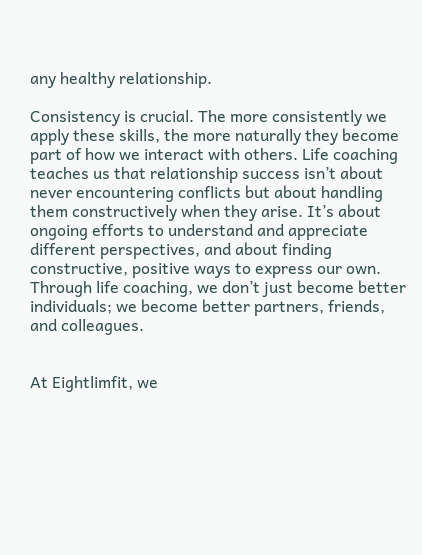any healthy relationship.

Consistency is crucial. The more consistently we apply these skills, the more naturally they become part of how we interact with others. Life coaching teaches us that relationship success isn’t about never encountering conflicts but about handling them constructively when they arise. It’s about ongoing efforts to understand and appreciate different perspectives, and about finding constructive, positive ways to express our own. Through life coaching, we don’t just become better individuals; we become better partners, friends, and colleagues.


At Eightlimfit, we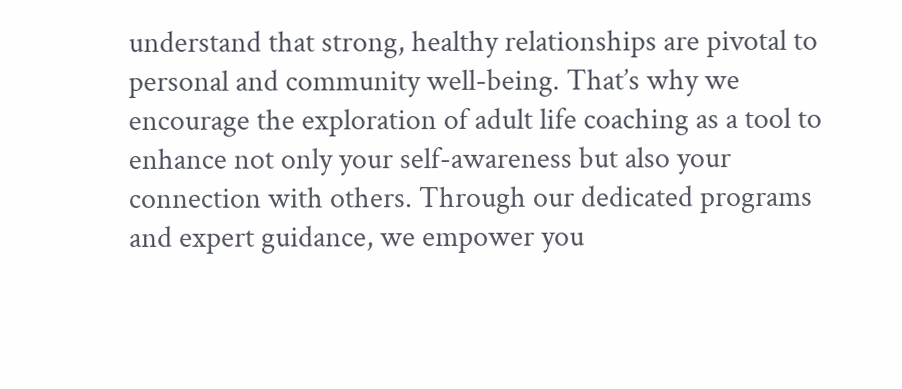understand that strong, healthy relationships are pivotal to personal and community well-being. That’s why we encourage the exploration of adult life coaching as a tool to enhance not only your self-awareness but also your connection with others. Through our dedicated programs and expert guidance, we empower you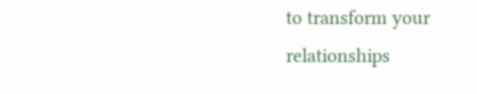to transform your relationships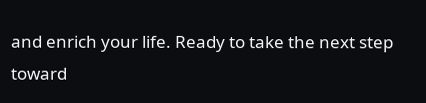and enrich your life. Ready to take the next step toward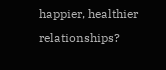happier, healthier relationships?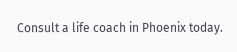Consult a life coach in Phoenix today.